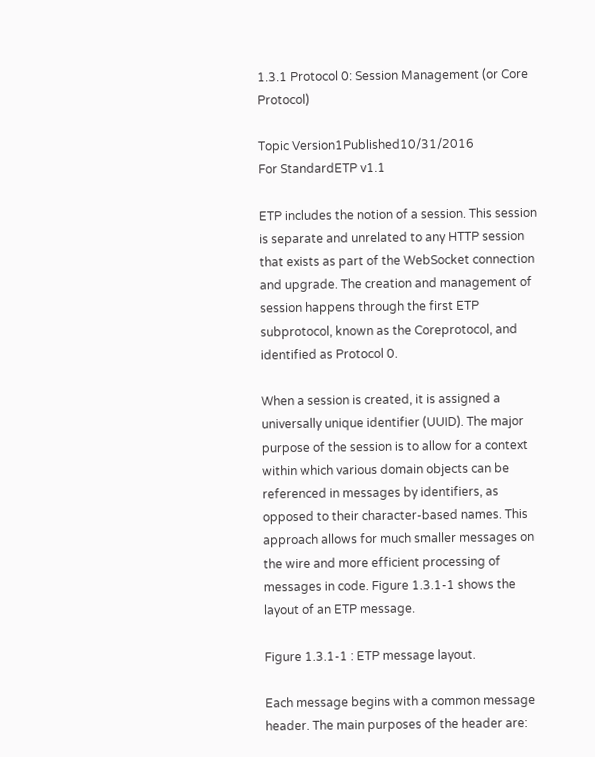1.3.1 Protocol 0: Session Management (or Core Protocol)

Topic Version1Published10/31/2016
For StandardETP v1.1

ETP includes the notion of a session. This session is separate and unrelated to any HTTP session that exists as part of the WebSocket connection and upgrade. The creation and management of session happens through the first ETP subprotocol, known as the Coreprotocol, and identified as Protocol 0.

When a session is created, it is assigned a universally unique identifier (UUID). The major purpose of the session is to allow for a context within which various domain objects can be referenced in messages by identifiers, as opposed to their character-based names. This approach allows for much smaller messages on the wire and more efficient processing of messages in code. Figure 1.3.1-1 shows the layout of an ETP message.

Figure 1.3.1-1 : ETP message layout.

Each message begins with a common message header. The main purposes of the header are: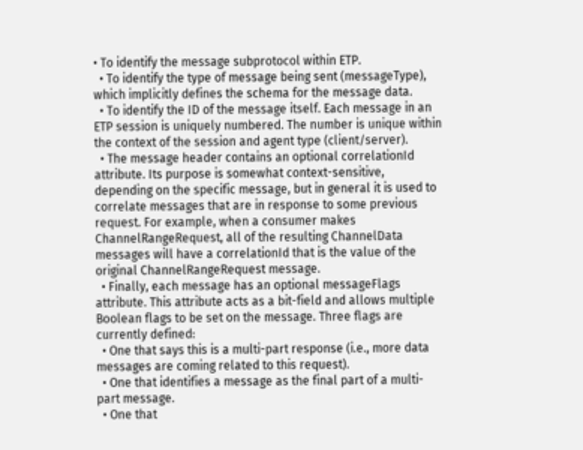• To identify the message subprotocol within ETP.
  • To identify the type of message being sent (messageType), which implicitly defines the schema for the message data.
  • To identify the ID of the message itself. Each message in an ETP session is uniquely numbered. The number is unique within the context of the session and agent type (client/server).
  • The message header contains an optional correlationId attribute. Its purpose is somewhat context-sensitive, depending on the specific message, but in general it is used to correlate messages that are in response to some previous request. For example, when a consumer makes ChannelRangeRequest, all of the resulting ChannelData messages will have a correlationId that is the value of the original ChannelRangeRequest message.
  • Finally, each message has an optional messageFlags attribute. This attribute acts as a bit-field and allows multiple Boolean flags to be set on the message. Three flags are currently defined:
  • One that says this is a multi-part response (i.e., more data messages are coming related to this request).
  • One that identifies a message as the final part of a multi-part message.
  • One that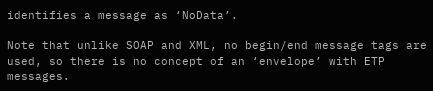identifies a message as ‘NoData’.

Note that unlike SOAP and XML, no begin/end message tags are used, so there is no concept of an ‘envelope’ with ETP messages.